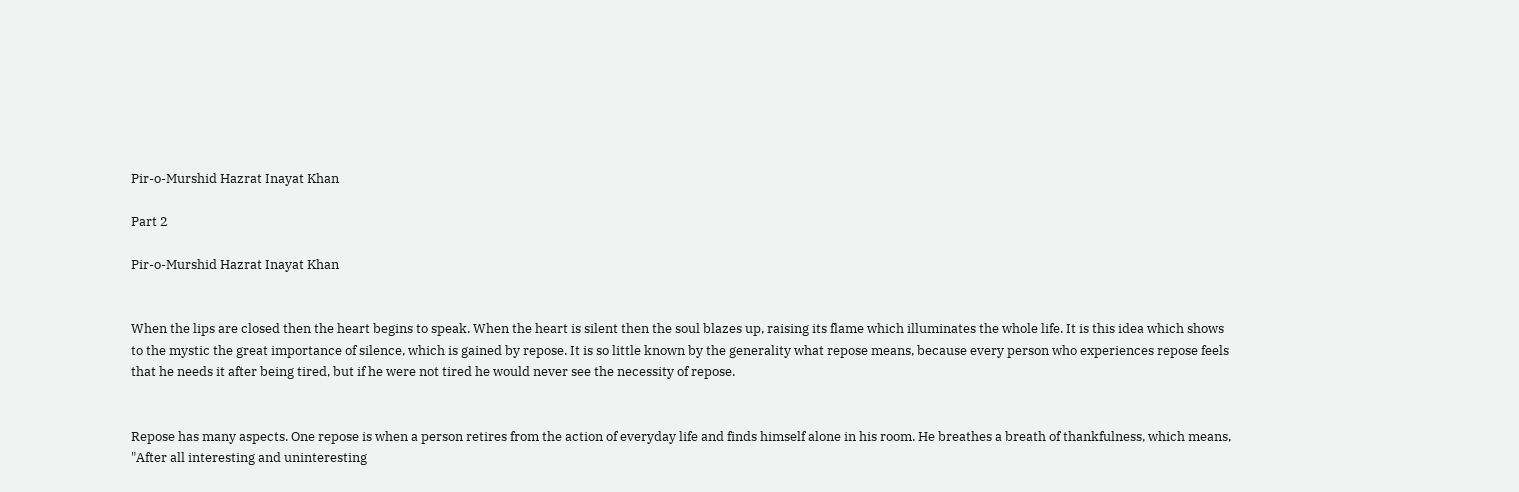Pir-o-Murshid Hazrat Inayat Khan

Part 2

Pir-o-Murshid Hazrat Inayat Khan


When the lips are closed then the heart begins to speak. When the heart is silent then the soul blazes up, raising its flame which illuminates the whole life. It is this idea which shows to the mystic the great importance of silence, which is gained by repose. It is so little known by the generality what repose means, because every person who experiences repose feels that he needs it after being tired, but if he were not tired he would never see the necessity of repose.


Repose has many aspects. One repose is when a person retires from the action of everyday life and finds himself alone in his room. He breathes a breath of thankfulness, which means, "After all interesting and uninteresting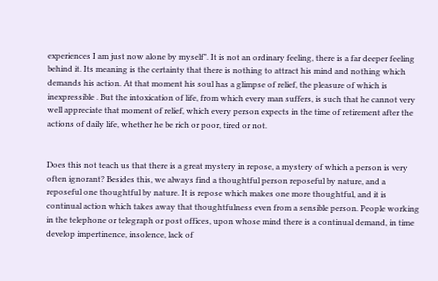experiences I am just now alone by myself". It is not an ordinary feeling, there is a far deeper feeling behind it. Its meaning is the certainty that there is nothing to attract his mind and nothing which demands his action. At that moment his soul has a glimpse of relief, the pleasure of which is inexpressible . But the intoxication of life, from which every man suffers, is such that he cannot very well appreciate that moment of relief, which every person expects in the time of retirement after the actions of daily life, whether he be rich or poor, tired or not.


Does this not teach us that there is a great mystery in repose, a mystery of which a person is very often ignorant? Besides this, we always find a thoughtful person reposeful by nature, and a reposeful one thoughtful by nature. It is repose which makes one more thoughtful, and it is continual action which takes away that thoughtfulness even from a sensible person. People working in the telephone or telegraph or post offices, upon whose mind there is a continual demand, in time develop impertinence, insolence, lack of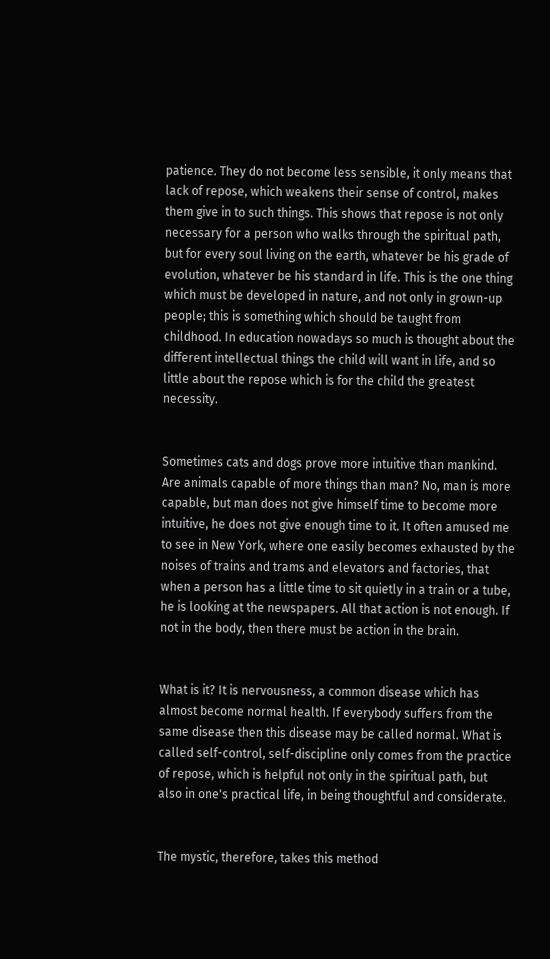patience. They do not become less sensible, it only means that lack of repose, which weakens their sense of control, makes them give in to such things. This shows that repose is not only necessary for a person who walks through the spiritual path, but for every soul living on the earth, whatever be his grade of evolution, whatever be his standard in life. This is the one thing which must be developed in nature, and not only in grown-up people; this is something which should be taught from childhood. In education nowadays so much is thought about the different intellectual things the child will want in life, and so little about the repose which is for the child the greatest necessity.


Sometimes cats and dogs prove more intuitive than mankind. Are animals capable of more things than man? No, man is more capable, but man does not give himself time to become more intuitive, he does not give enough time to it. It often amused me to see in New York, where one easily becomes exhausted by the noises of trains and trams and elevators and factories, that when a person has a little time to sit quietly in a train or a tube, he is looking at the newspapers. All that action is not enough. If not in the body, then there must be action in the brain.


What is it? It is nervousness, a common disease which has almost become normal health. If everybody suffers from the same disease then this disease may be called normal. What is called self-control, self-discipline only comes from the practice of repose, which is helpful not only in the spiritual path, but also in one's practical life, in being thoughtful and considerate.


The mystic, therefore, takes this method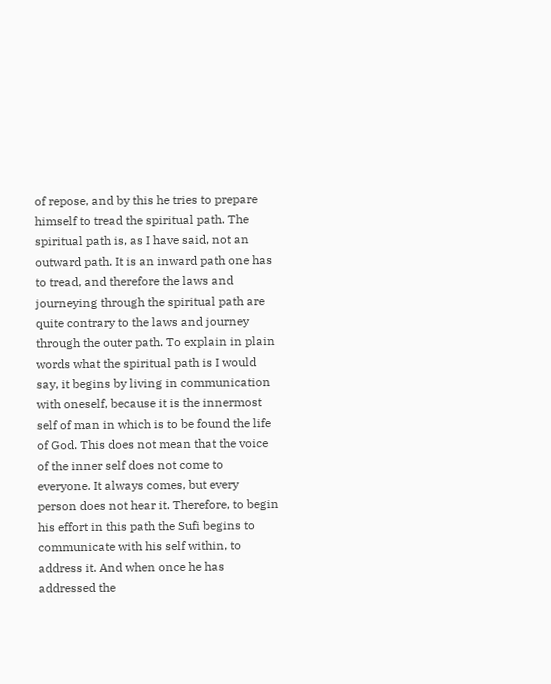of repose, and by this he tries to prepare himself to tread the spiritual path. The spiritual path is, as I have said, not an outward path. It is an inward path one has to tread, and therefore the laws and journeying through the spiritual path are quite contrary to the laws and journey through the outer path. To explain in plain words what the spiritual path is I would say, it begins by living in communication with oneself, because it is the innermost self of man in which is to be found the life of God. This does not mean that the voice of the inner self does not come to everyone. It always comes, but every person does not hear it. Therefore, to begin his effort in this path the Sufi begins to communicate with his self within, to address it. And when once he has addressed the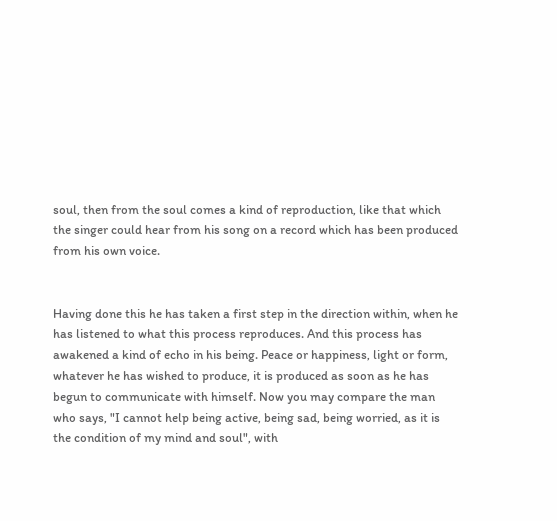soul, then from the soul comes a kind of reproduction, like that which the singer could hear from his song on a record which has been produced from his own voice.


Having done this he has taken a first step in the direction within, when he has listened to what this process reproduces. And this process has awakened a kind of echo in his being. Peace or happiness, light or form, whatever he has wished to produce, it is produced as soon as he has begun to communicate with himself. Now you may compare the man who says, "I cannot help being active, being sad, being worried, as it is the condition of my mind and soul", with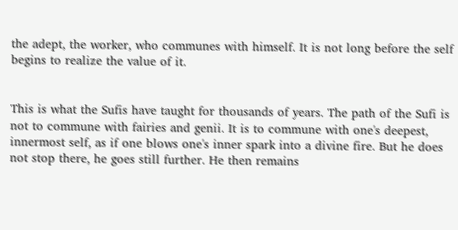the adept, the worker, who communes with himself. It is not long before the self begins to realize the value of it.


This is what the Sufis have taught for thousands of years. The path of the Sufi is not to commune with fairies and genii. It is to commune with one's deepest, innermost self, as if one blows one's inner spark into a divine fire. But he does not stop there, he goes still further. He then remains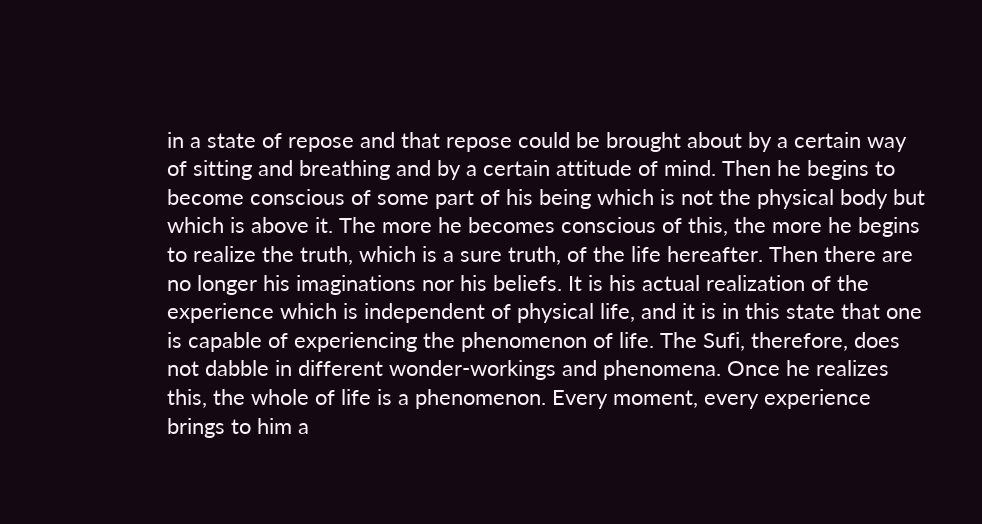in a state of repose and that repose could be brought about by a certain way of sitting and breathing and by a certain attitude of mind. Then he begins to become conscious of some part of his being which is not the physical body but which is above it. The more he becomes conscious of this, the more he begins to realize the truth, which is a sure truth, of the life hereafter. Then there are no longer his imaginations nor his beliefs. It is his actual realization of the experience which is independent of physical life, and it is in this state that one is capable of experiencing the phenomenon of life. The Sufi, therefore, does not dabble in different wonder-workings and phenomena. Once he realizes this, the whole of life is a phenomenon. Every moment, every experience brings to him a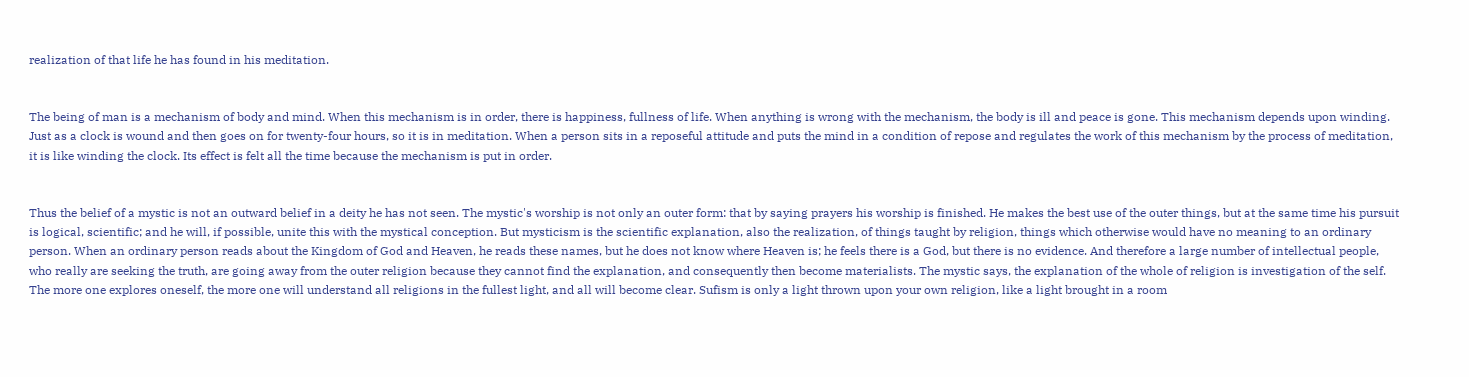realization of that life he has found in his meditation.


The being of man is a mechanism of body and mind. When this mechanism is in order, there is happiness, fullness of life. When anything is wrong with the mechanism, the body is ill and peace is gone. This mechanism depends upon winding. Just as a clock is wound and then goes on for twenty-four hours, so it is in meditation. When a person sits in a reposeful attitude and puts the mind in a condition of repose and regulates the work of this mechanism by the process of meditation, it is like winding the clock. Its effect is felt all the time because the mechanism is put in order.


Thus the belief of a mystic is not an outward belief in a deity he has not seen. The mystic's worship is not only an outer form: that by saying prayers his worship is finished. He makes the best use of the outer things, but at the same time his pursuit is logical, scientific; and he will, if possible, unite this with the mystical conception. But mysticism is the scientific explanation, also the realization, of things taught by religion, things which otherwise would have no meaning to an ordinary person. When an ordinary person reads about the Kingdom of God and Heaven, he reads these names, but he does not know where Heaven is; he feels there is a God, but there is no evidence. And therefore a large number of intellectual people, who really are seeking the truth, are going away from the outer religion because they cannot find the explanation, and consequently then become materialists. The mystic says, the explanation of the whole of religion is investigation of the self. The more one explores oneself, the more one will understand all religions in the fullest light, and all will become clear. Sufism is only a light thrown upon your own religion, like a light brought in a room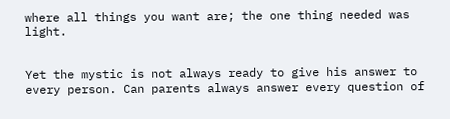where all things you want are; the one thing needed was light.


Yet the mystic is not always ready to give his answer to every person. Can parents always answer every question of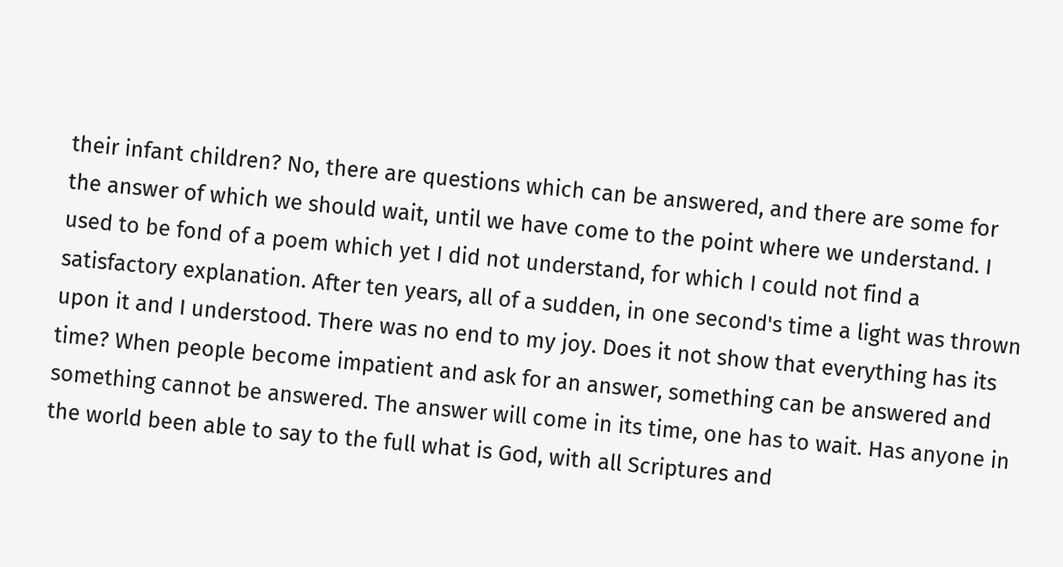their infant children? No, there are questions which can be answered, and there are some for the answer of which we should wait, until we have come to the point where we understand. I used to be fond of a poem which yet I did not understand, for which I could not find a satisfactory explanation. After ten years, all of a sudden, in one second's time a light was thrown upon it and I understood. There was no end to my joy. Does it not show that everything has its time? When people become impatient and ask for an answer, something can be answered and something cannot be answered. The answer will come in its time, one has to wait. Has anyone in the world been able to say to the full what is God, with all Scriptures and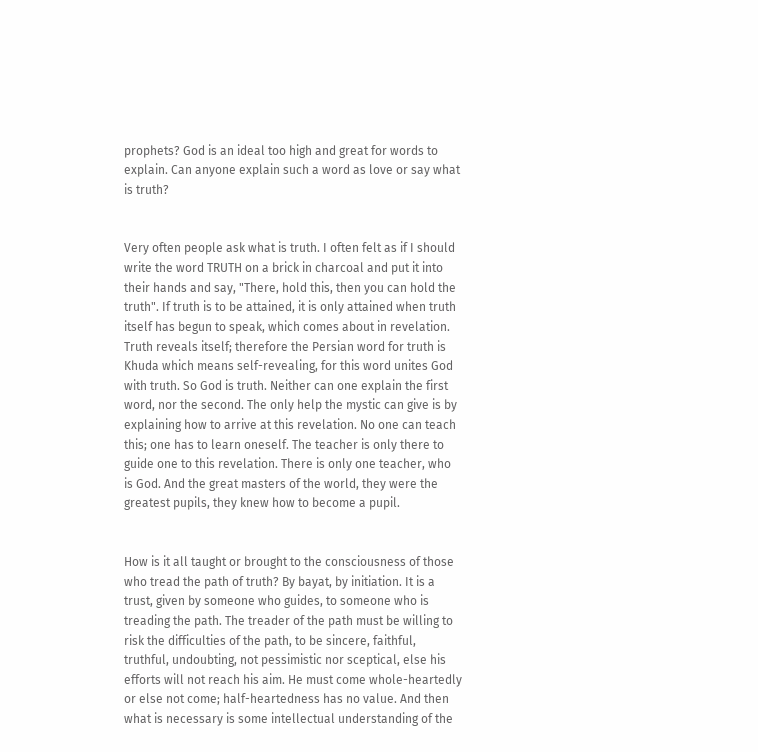prophets? God is an ideal too high and great for words to explain. Can anyone explain such a word as love or say what is truth?


Very often people ask what is truth. I often felt as if I should write the word TRUTH on a brick in charcoal and put it into their hands and say, "There, hold this, then you can hold the truth". If truth is to be attained, it is only attained when truth itself has begun to speak, which comes about in revelation. Truth reveals itself; therefore the Persian word for truth is Khuda which means self-revealing, for this word unites God with truth. So God is truth. Neither can one explain the first word, nor the second. The only help the mystic can give is by explaining how to arrive at this revelation. No one can teach this; one has to learn oneself. The teacher is only there to guide one to this revelation. There is only one teacher, who is God. And the great masters of the world, they were the greatest pupils, they knew how to become a pupil.


How is it all taught or brought to the consciousness of those who tread the path of truth? By bayat, by initiation. It is a trust, given by someone who guides, to someone who is treading the path. The treader of the path must be willing to risk the difficulties of the path, to be sincere, faithful, truthful, undoubting, not pessimistic nor sceptical, else his efforts will not reach his aim. He must come whole-heartedly or else not come; half-heartedness has no value. And then what is necessary is some intellectual understanding of the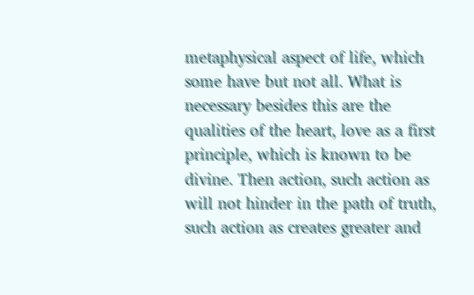metaphysical aspect of life, which some have but not all. What is necessary besides this are the qualities of the heart, love as a first principle, which is known to be divine. Then action, such action as will not hinder in the path of truth, such action as creates greater and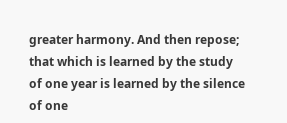greater harmony. And then repose; that which is learned by the study of one year is learned by the silence of one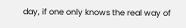day, if one only knows the real way of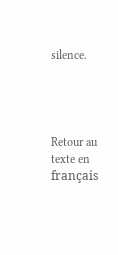silence.




Retour au texte en français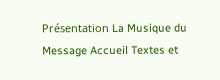Présentation La Musique du Message Accueil Textes et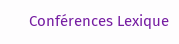Conférences Lexique